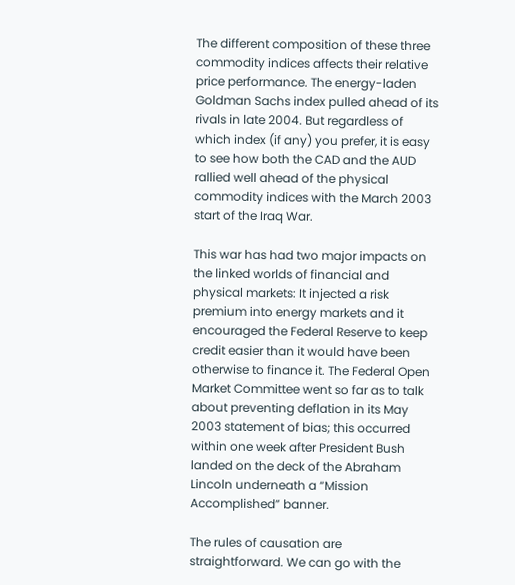The different composition of these three commodity indices affects their relative price performance. The energy-laden Goldman Sachs index pulled ahead of its rivals in late 2004. But regardless of which index (if any) you prefer, it is easy to see how both the CAD and the AUD rallied well ahead of the physical commodity indices with the March 2003 start of the Iraq War.

This war has had two major impacts on the linked worlds of financial and physical markets: It injected a risk premium into energy markets and it encouraged the Federal Reserve to keep credit easier than it would have been otherwise to finance it. The Federal Open Market Committee went so far as to talk about preventing deflation in its May 2003 statement of bias; this occurred within one week after President Bush landed on the deck of the Abraham Lincoln underneath a “Mission Accomplished” banner.

The rules of causation are straightforward. We can go with the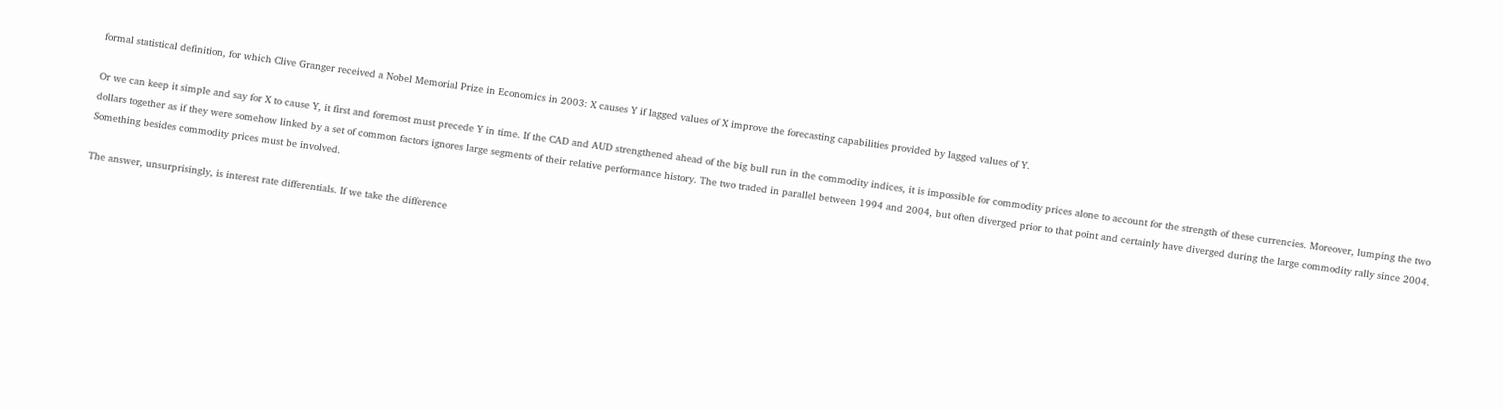formal statistical definition, for which Clive Granger received a Nobel Memorial Prize in Economics in 2003: X causes Y if lagged values of X improve the forecasting capabilities provided by lagged values of Y.

Or we can keep it simple and say for X to cause Y, it first and foremost must precede Y in time. If the CAD and AUD strengthened ahead of the big bull run in the commodity indices, it is impossible for commodity prices alone to account for the strength of these currencies. Moreover, lumping the two dollars together as if they were somehow linked by a set of common factors ignores large segments of their relative performance history. The two traded in parallel between 1994 and 2004, but often diverged prior to that point and certainly have diverged during the large commodity rally since 2004. Something besides commodity prices must be involved.

The answer, unsurprisingly, is interest rate differentials. If we take the difference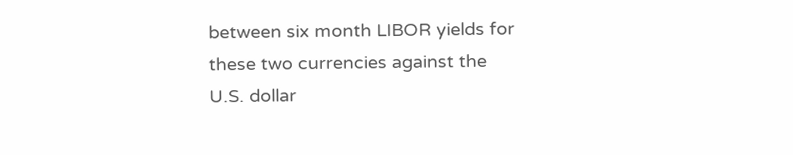between six month LIBOR yields for these two currencies against the U.S. dollar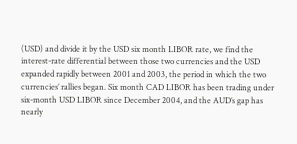(USD) and divide it by the USD six month LIBOR rate, we find the interest-rate differential between those two currencies and the USD expanded rapidly between 2001 and 2003, the period in which the two currencies’ rallies began. Six month CAD LIBOR has been trading under six-month USD LIBOR since December 2004, and the AUD’s gap has nearly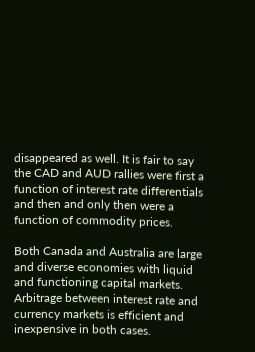disappeared as well. It is fair to say the CAD and AUD rallies were first a function of interest rate differentials and then and only then were a function of commodity prices.

Both Canada and Australia are large and diverse economies with liquid and functioning capital markets. Arbitrage between interest rate and currency markets is efficient and inexpensive in both cases.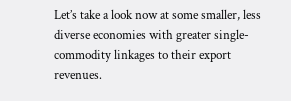Let’s take a look now at some smaller, less diverse economies with greater single-commodity linkages to their export revenues.